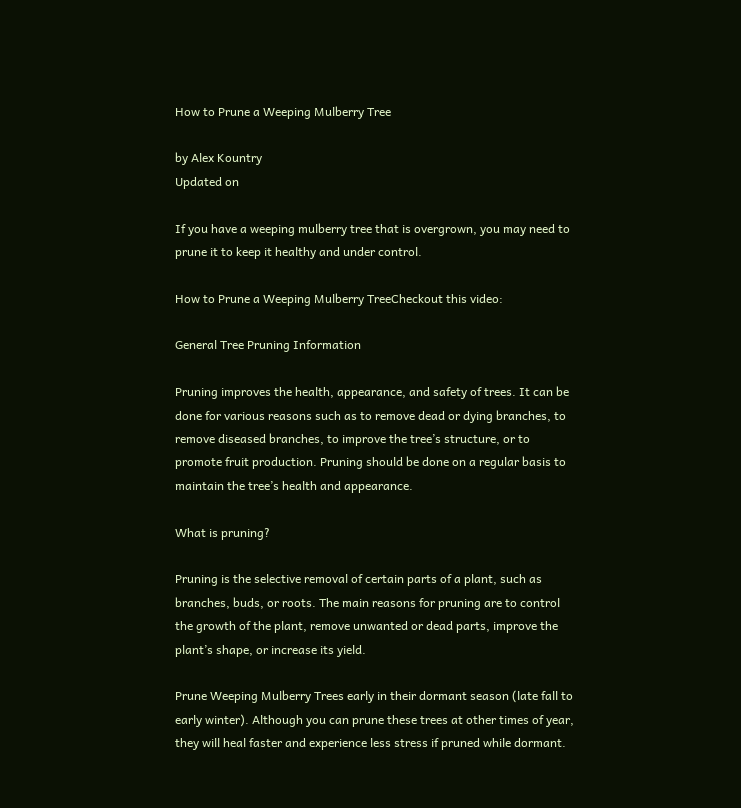How to Prune a Weeping Mulberry Tree

by Alex Kountry
Updated on

If you have a weeping mulberry tree that is overgrown, you may need to prune it to keep it healthy and under control.

How to Prune a Weeping Mulberry TreeCheckout this video:

General Tree Pruning Information

Pruning improves the health, appearance, and safety of trees. It can be done for various reasons such as to remove dead or dying branches, to remove diseased branches, to improve the tree’s structure, or to promote fruit production. Pruning should be done on a regular basis to maintain the tree’s health and appearance.

What is pruning?

Pruning is the selective removal of certain parts of a plant, such as branches, buds, or roots. The main reasons for pruning are to control the growth of the plant, remove unwanted or dead parts, improve the plant’s shape, or increase its yield.

Prune Weeping Mulberry Trees early in their dormant season (late fall to early winter). Although you can prune these trees at other times of year, they will heal faster and experience less stress if pruned while dormant.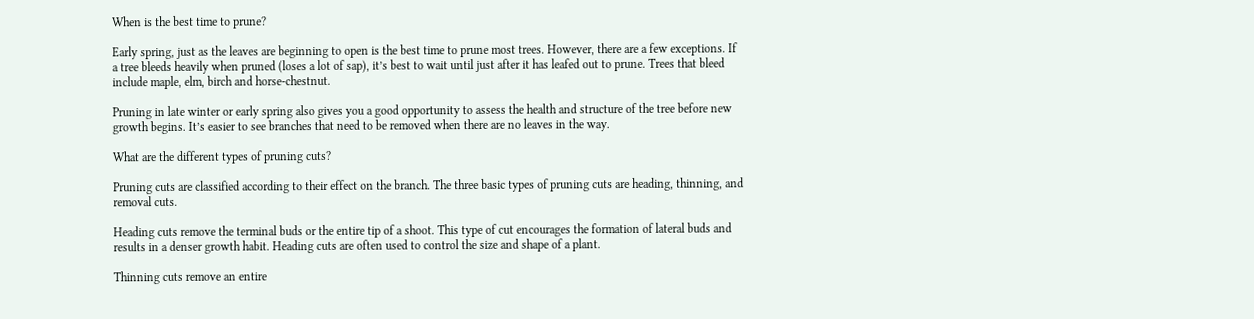When is the best time to prune?

Early spring, just as the leaves are beginning to open is the best time to prune most trees. However, there are a few exceptions. If a tree bleeds heavily when pruned (loses a lot of sap), it’s best to wait until just after it has leafed out to prune. Trees that bleed include maple, elm, birch and horse-chestnut.

Pruning in late winter or early spring also gives you a good opportunity to assess the health and structure of the tree before new growth begins. It’s easier to see branches that need to be removed when there are no leaves in the way.

What are the different types of pruning cuts?

Pruning cuts are classified according to their effect on the branch. The three basic types of pruning cuts are heading, thinning, and removal cuts.

Heading cuts remove the terminal buds or the entire tip of a shoot. This type of cut encourages the formation of lateral buds and results in a denser growth habit. Heading cuts are often used to control the size and shape of a plant.

Thinning cuts remove an entire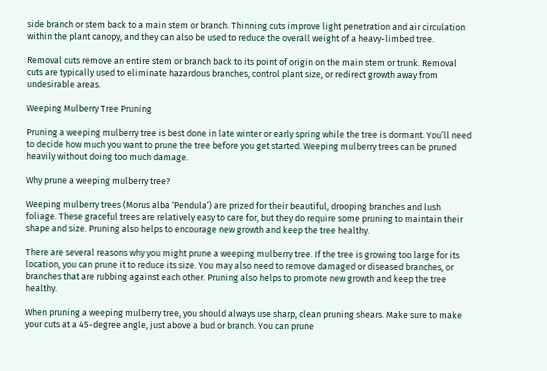side branch or stem back to a main stem or branch. Thinning cuts improve light penetration and air circulation within the plant canopy, and they can also be used to reduce the overall weight of a heavy-limbed tree.

Removal cuts remove an entire stem or branch back to its point of origin on the main stem or trunk. Removal cuts are typically used to eliminate hazardous branches, control plant size, or redirect growth away from undesirable areas.

Weeping Mulberry Tree Pruning

Pruning a weeping mulberry tree is best done in late winter or early spring while the tree is dormant. You’ll need to decide how much you want to prune the tree before you get started. Weeping mulberry trees can be pruned heavily without doing too much damage.

Why prune a weeping mulberry tree?

Weeping mulberry trees (Morus alba ‘Pendula’) are prized for their beautiful, drooping branches and lush foliage. These graceful trees are relatively easy to care for, but they do require some pruning to maintain their shape and size. Pruning also helps to encourage new growth and keep the tree healthy.

There are several reasons why you might prune a weeping mulberry tree. If the tree is growing too large for its location, you can prune it to reduce its size. You may also need to remove damaged or diseased branches, or branches that are rubbing against each other. Pruning also helps to promote new growth and keep the tree healthy.

When pruning a weeping mulberry tree, you should always use sharp, clean pruning shears. Make sure to make your cuts at a 45-degree angle, just above a bud or branch. You can prune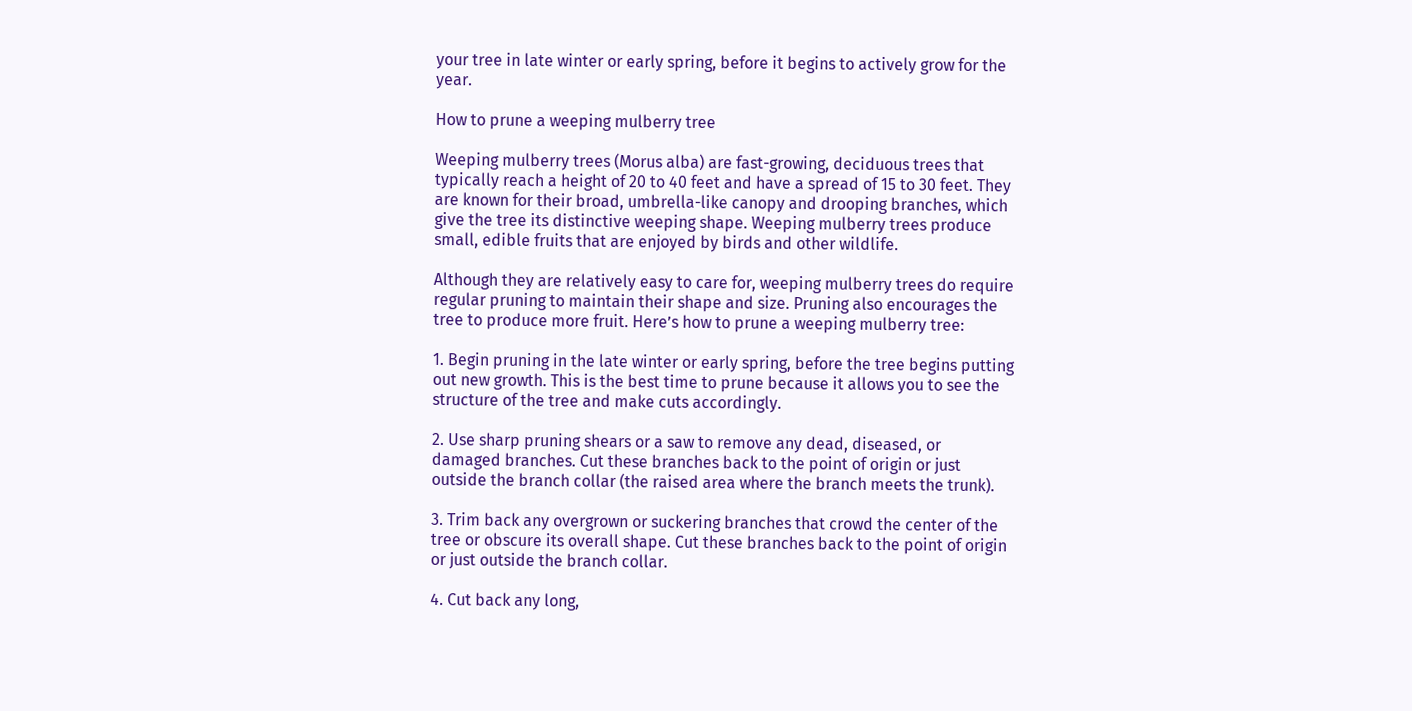your tree in late winter or early spring, before it begins to actively grow for the year.

How to prune a weeping mulberry tree

Weeping mulberry trees (Morus alba) are fast-growing, deciduous trees that typically reach a height of 20 to 40 feet and have a spread of 15 to 30 feet. They are known for their broad, umbrella-like canopy and drooping branches, which give the tree its distinctive weeping shape. Weeping mulberry trees produce small, edible fruits that are enjoyed by birds and other wildlife.

Although they are relatively easy to care for, weeping mulberry trees do require regular pruning to maintain their shape and size. Pruning also encourages the tree to produce more fruit. Here’s how to prune a weeping mulberry tree:

1. Begin pruning in the late winter or early spring, before the tree begins putting out new growth. This is the best time to prune because it allows you to see the structure of the tree and make cuts accordingly.

2. Use sharp pruning shears or a saw to remove any dead, diseased, or damaged branches. Cut these branches back to the point of origin or just outside the branch collar (the raised area where the branch meets the trunk).

3. Trim back any overgrown or suckering branches that crowd the center of the tree or obscure its overall shape. Cut these branches back to the point of origin or just outside the branch collar.

4. Cut back any long,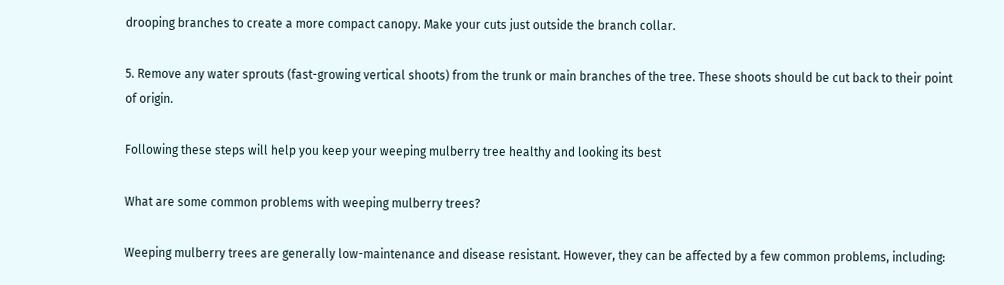drooping branches to create a more compact canopy. Make your cuts just outside the branch collar.

5. Remove any water sprouts (fast-growing vertical shoots) from the trunk or main branches of the tree. These shoots should be cut back to their point of origin.

Following these steps will help you keep your weeping mulberry tree healthy and looking its best

What are some common problems with weeping mulberry trees?

Weeping mulberry trees are generally low-maintenance and disease resistant. However, they can be affected by a few common problems, including: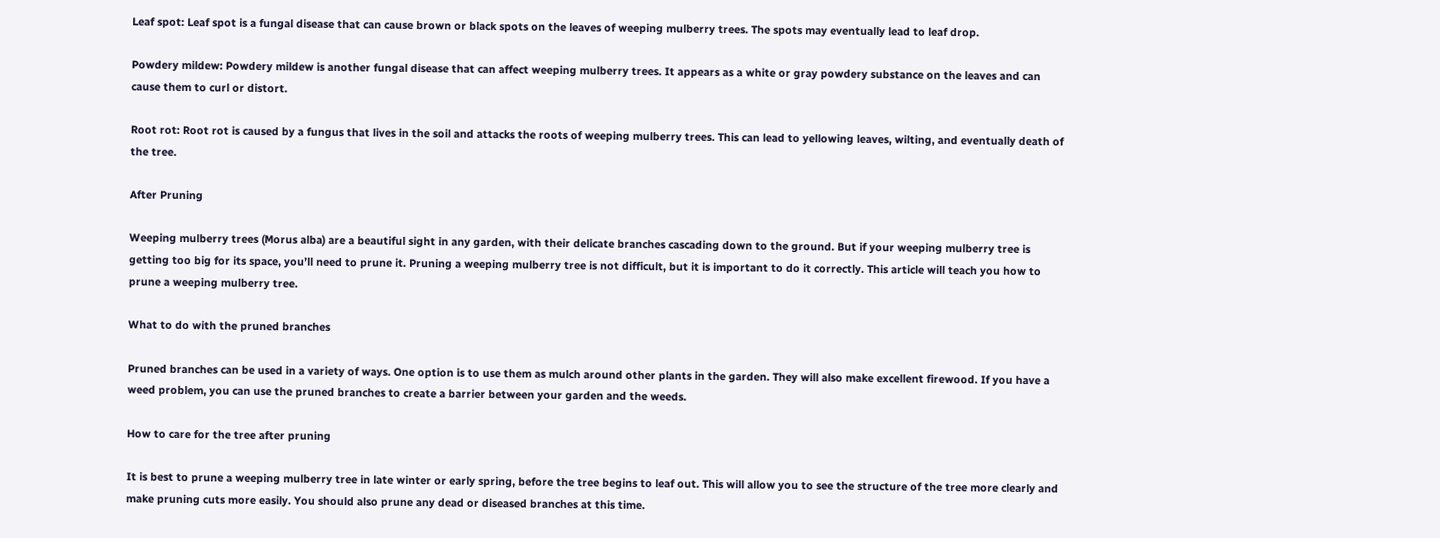Leaf spot: Leaf spot is a fungal disease that can cause brown or black spots on the leaves of weeping mulberry trees. The spots may eventually lead to leaf drop.

Powdery mildew: Powdery mildew is another fungal disease that can affect weeping mulberry trees. It appears as a white or gray powdery substance on the leaves and can cause them to curl or distort.

Root rot: Root rot is caused by a fungus that lives in the soil and attacks the roots of weeping mulberry trees. This can lead to yellowing leaves, wilting, and eventually death of the tree.

After Pruning

Weeping mulberry trees (Morus alba) are a beautiful sight in any garden, with their delicate branches cascading down to the ground. But if your weeping mulberry tree is getting too big for its space, you’ll need to prune it. Pruning a weeping mulberry tree is not difficult, but it is important to do it correctly. This article will teach you how to prune a weeping mulberry tree.

What to do with the pruned branches

Pruned branches can be used in a variety of ways. One option is to use them as mulch around other plants in the garden. They will also make excellent firewood. If you have a weed problem, you can use the pruned branches to create a barrier between your garden and the weeds.

How to care for the tree after pruning

It is best to prune a weeping mulberry tree in late winter or early spring, before the tree begins to leaf out. This will allow you to see the structure of the tree more clearly and make pruning cuts more easily. You should also prune any dead or diseased branches at this time.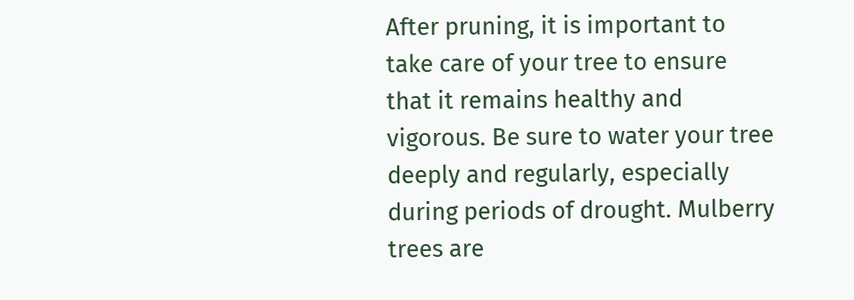After pruning, it is important to take care of your tree to ensure that it remains healthy and vigorous. Be sure to water your tree deeply and regularly, especially during periods of drought. Mulberry trees are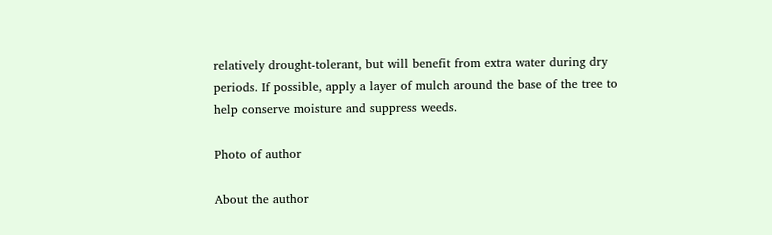relatively drought-tolerant, but will benefit from extra water during dry periods. If possible, apply a layer of mulch around the base of the tree to help conserve moisture and suppress weeds.

Photo of author

About the author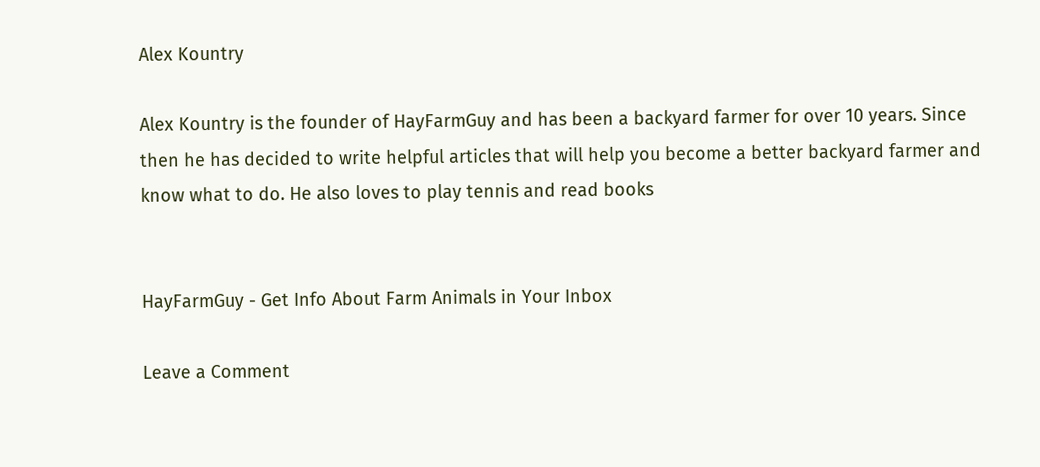Alex Kountry

Alex Kountry is the founder of HayFarmGuy and has been a backyard farmer for over 10 years. Since then he has decided to write helpful articles that will help you become a better backyard farmer and know what to do. He also loves to play tennis and read books


HayFarmGuy - Get Info About Farm Animals in Your Inbox

Leave a Comment